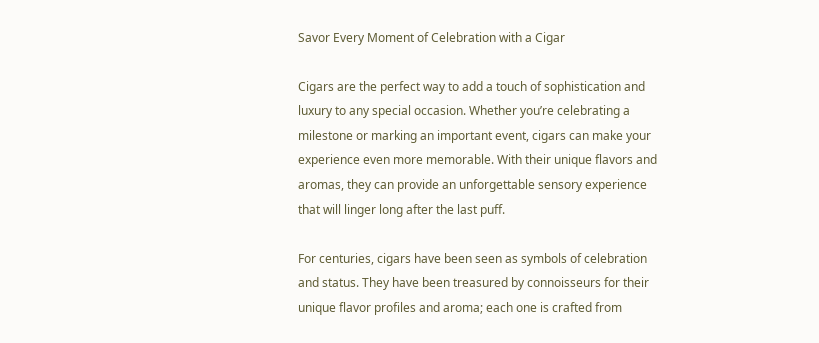Savor Every Moment of Celebration with a Cigar

Cigars are the perfect way to add a touch of sophistication and luxury to any special occasion. Whether you’re celebrating a milestone or marking an important event, cigars can make your experience even more memorable. With their unique flavors and aromas, they can provide an unforgettable sensory experience that will linger long after the last puff.

For centuries, cigars have been seen as symbols of celebration and status. They have been treasured by connoisseurs for their unique flavor profiles and aroma; each one is crafted from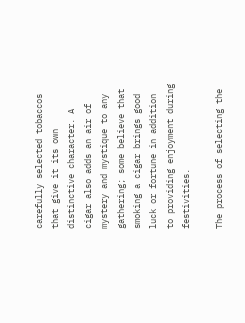carefully selected tobaccos that give it its own distinctive character. A cigar also adds an air of mystery and mystique to any gathering; some believe that smoking a cigar brings good luck or fortune in addition to providing enjoyment during festivities.

The process of selecting the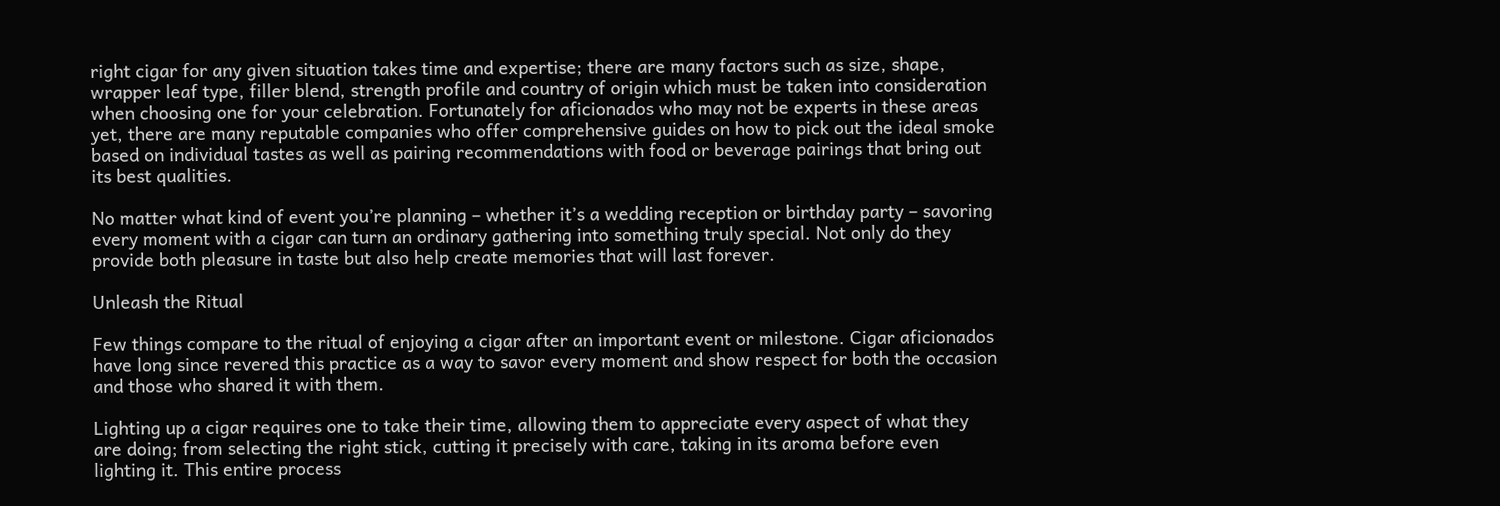right cigar for any given situation takes time and expertise; there are many factors such as size, shape, wrapper leaf type, filler blend, strength profile and country of origin which must be taken into consideration when choosing one for your celebration. Fortunately for aficionados who may not be experts in these areas yet, there are many reputable companies who offer comprehensive guides on how to pick out the ideal smoke based on individual tastes as well as pairing recommendations with food or beverage pairings that bring out its best qualities.

No matter what kind of event you’re planning – whether it’s a wedding reception or birthday party – savoring every moment with a cigar can turn an ordinary gathering into something truly special. Not only do they provide both pleasure in taste but also help create memories that will last forever.

Unleash the Ritual

Few things compare to the ritual of enjoying a cigar after an important event or milestone. Cigar aficionados have long since revered this practice as a way to savor every moment and show respect for both the occasion and those who shared it with them.

Lighting up a cigar requires one to take their time, allowing them to appreciate every aspect of what they are doing; from selecting the right stick, cutting it precisely with care, taking in its aroma before even lighting it. This entire process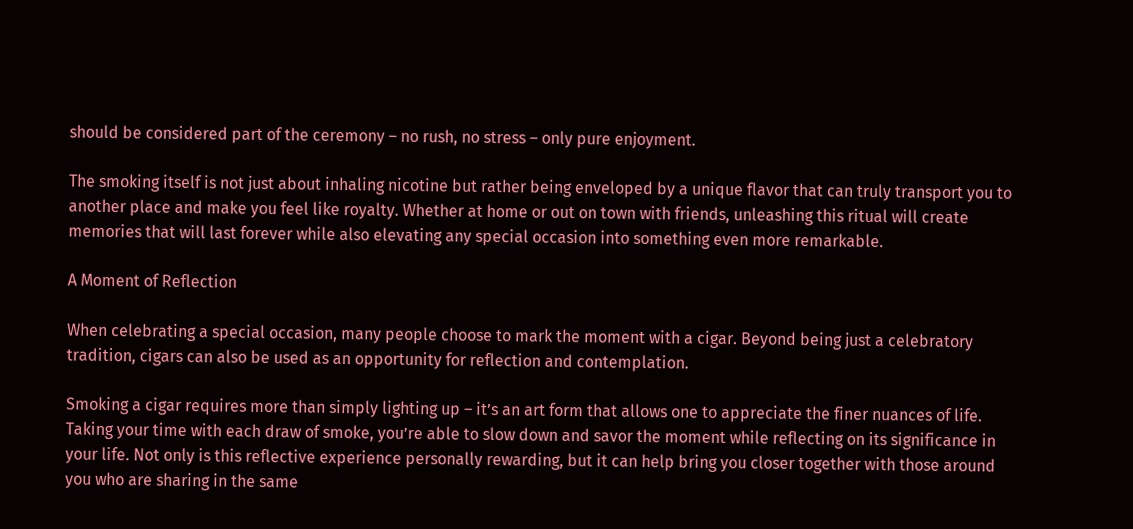should be considered part of the ceremony – no rush, no stress – only pure enjoyment.

The smoking itself is not just about inhaling nicotine but rather being enveloped by a unique flavor that can truly transport you to another place and make you feel like royalty. Whether at home or out on town with friends, unleashing this ritual will create memories that will last forever while also elevating any special occasion into something even more remarkable.

A Moment of Reflection

When celebrating a special occasion, many people choose to mark the moment with a cigar. Beyond being just a celebratory tradition, cigars can also be used as an opportunity for reflection and contemplation.

Smoking a cigar requires more than simply lighting up – it’s an art form that allows one to appreciate the finer nuances of life. Taking your time with each draw of smoke, you’re able to slow down and savor the moment while reflecting on its significance in your life. Not only is this reflective experience personally rewarding, but it can help bring you closer together with those around you who are sharing in the same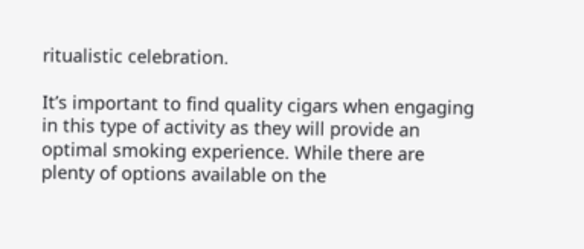ritualistic celebration.

It’s important to find quality cigars when engaging in this type of activity as they will provide an optimal smoking experience. While there are plenty of options available on the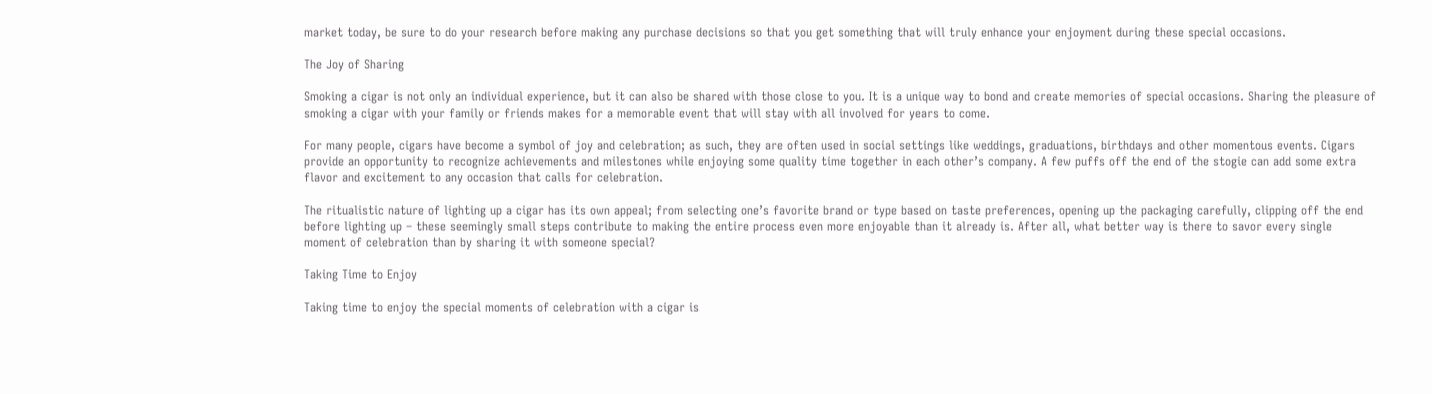market today, be sure to do your research before making any purchase decisions so that you get something that will truly enhance your enjoyment during these special occasions.

The Joy of Sharing

Smoking a cigar is not only an individual experience, but it can also be shared with those close to you. It is a unique way to bond and create memories of special occasions. Sharing the pleasure of smoking a cigar with your family or friends makes for a memorable event that will stay with all involved for years to come.

For many people, cigars have become a symbol of joy and celebration; as such, they are often used in social settings like weddings, graduations, birthdays and other momentous events. Cigars provide an opportunity to recognize achievements and milestones while enjoying some quality time together in each other’s company. A few puffs off the end of the stogie can add some extra flavor and excitement to any occasion that calls for celebration.

The ritualistic nature of lighting up a cigar has its own appeal; from selecting one’s favorite brand or type based on taste preferences, opening up the packaging carefully, clipping off the end before lighting up – these seemingly small steps contribute to making the entire process even more enjoyable than it already is. After all, what better way is there to savor every single moment of celebration than by sharing it with someone special?

Taking Time to Enjoy

Taking time to enjoy the special moments of celebration with a cigar is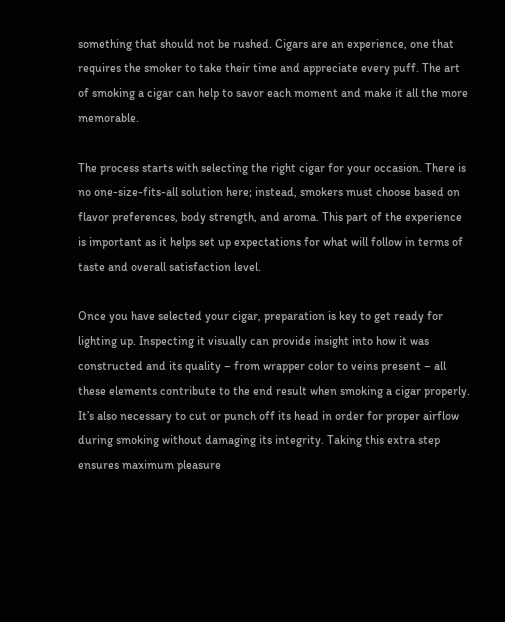something that should not be rushed. Cigars are an experience, one that requires the smoker to take their time and appreciate every puff. The art of smoking a cigar can help to savor each moment and make it all the more memorable.

The process starts with selecting the right cigar for your occasion. There is no one-size-fits-all solution here; instead, smokers must choose based on flavor preferences, body strength, and aroma. This part of the experience is important as it helps set up expectations for what will follow in terms of taste and overall satisfaction level.

Once you have selected your cigar, preparation is key to get ready for lighting up. Inspecting it visually can provide insight into how it was constructed and its quality – from wrapper color to veins present – all these elements contribute to the end result when smoking a cigar properly. It’s also necessary to cut or punch off its head in order for proper airflow during smoking without damaging its integrity. Taking this extra step ensures maximum pleasure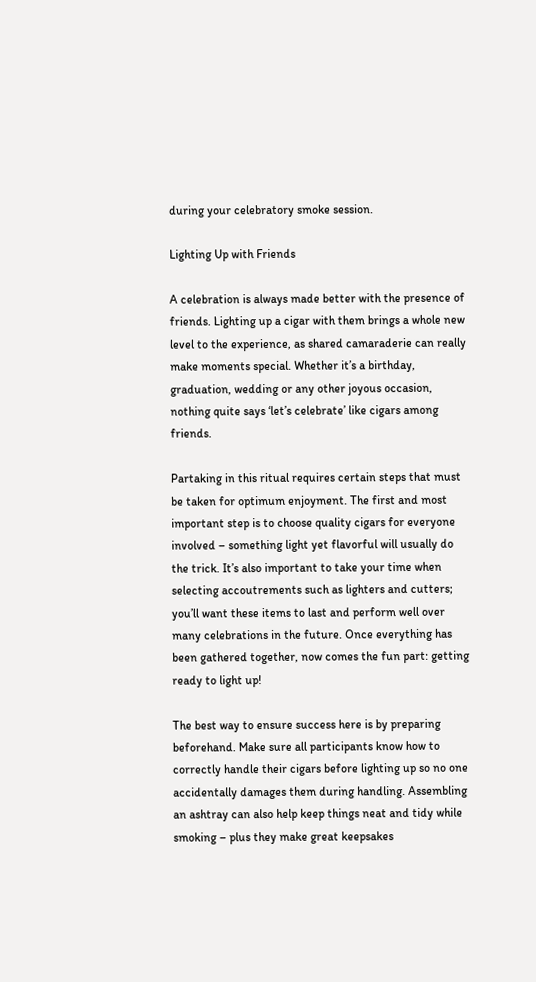during your celebratory smoke session.

Lighting Up with Friends

A celebration is always made better with the presence of friends. Lighting up a cigar with them brings a whole new level to the experience, as shared camaraderie can really make moments special. Whether it’s a birthday, graduation, wedding or any other joyous occasion, nothing quite says ‘let’s celebrate’ like cigars among friends.

Partaking in this ritual requires certain steps that must be taken for optimum enjoyment. The first and most important step is to choose quality cigars for everyone involved – something light yet flavorful will usually do the trick. It’s also important to take your time when selecting accoutrements such as lighters and cutters; you’ll want these items to last and perform well over many celebrations in the future. Once everything has been gathered together, now comes the fun part: getting ready to light up!

The best way to ensure success here is by preparing beforehand. Make sure all participants know how to correctly handle their cigars before lighting up so no one accidentally damages them during handling. Assembling an ashtray can also help keep things neat and tidy while smoking – plus they make great keepsakes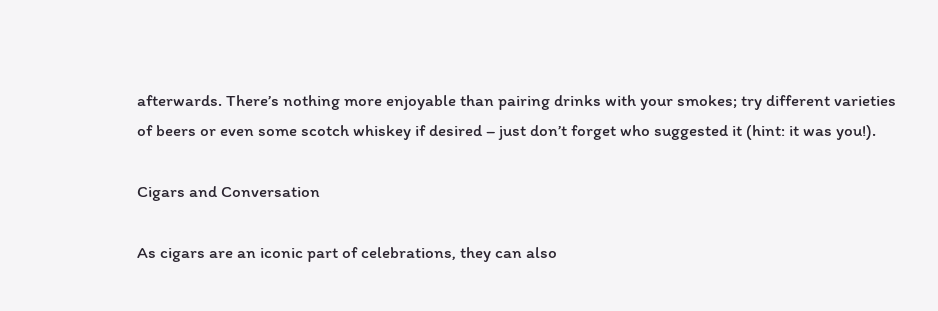afterwards. There’s nothing more enjoyable than pairing drinks with your smokes; try different varieties of beers or even some scotch whiskey if desired – just don’t forget who suggested it (hint: it was you!).

Cigars and Conversation

As cigars are an iconic part of celebrations, they can also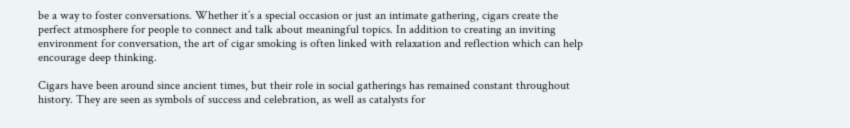be a way to foster conversations. Whether it’s a special occasion or just an intimate gathering, cigars create the perfect atmosphere for people to connect and talk about meaningful topics. In addition to creating an inviting environment for conversation, the art of cigar smoking is often linked with relaxation and reflection which can help encourage deep thinking.

Cigars have been around since ancient times, but their role in social gatherings has remained constant throughout history. They are seen as symbols of success and celebration, as well as catalysts for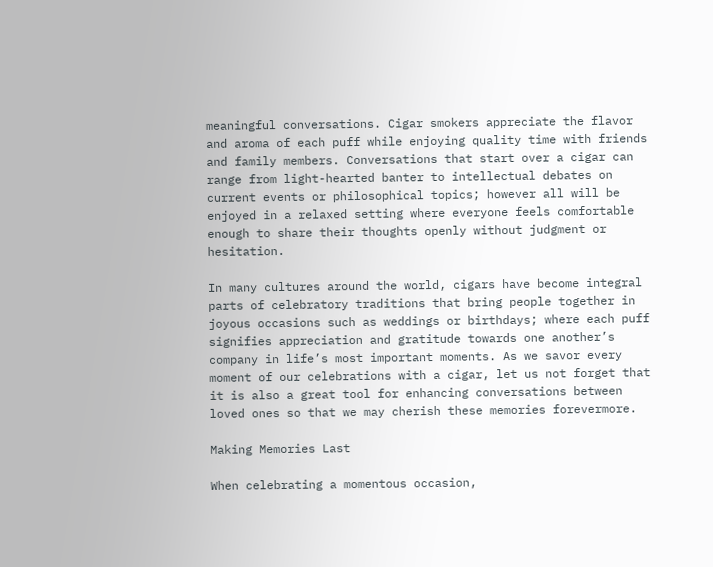meaningful conversations. Cigar smokers appreciate the flavor and aroma of each puff while enjoying quality time with friends and family members. Conversations that start over a cigar can range from light-hearted banter to intellectual debates on current events or philosophical topics; however all will be enjoyed in a relaxed setting where everyone feels comfortable enough to share their thoughts openly without judgment or hesitation.

In many cultures around the world, cigars have become integral parts of celebratory traditions that bring people together in joyous occasions such as weddings or birthdays; where each puff signifies appreciation and gratitude towards one another’s company in life’s most important moments. As we savor every moment of our celebrations with a cigar, let us not forget that it is also a great tool for enhancing conversations between loved ones so that we may cherish these memories forevermore.

Making Memories Last

When celebrating a momentous occasion,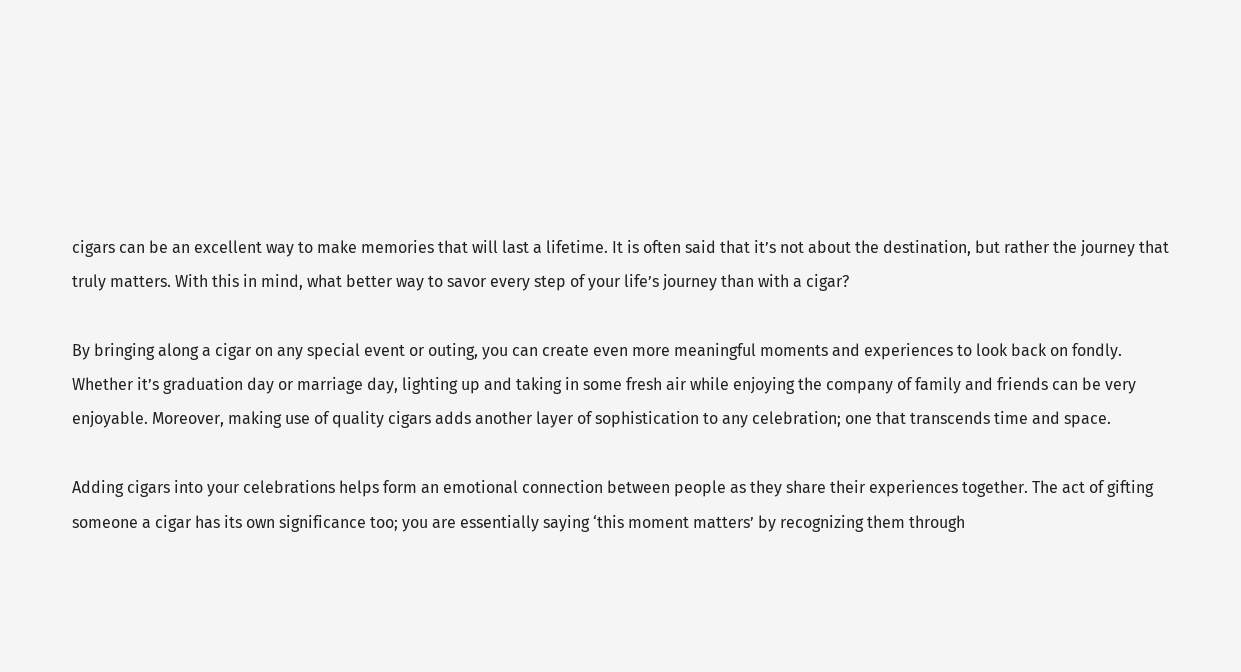cigars can be an excellent way to make memories that will last a lifetime. It is often said that it’s not about the destination, but rather the journey that truly matters. With this in mind, what better way to savor every step of your life’s journey than with a cigar?

By bringing along a cigar on any special event or outing, you can create even more meaningful moments and experiences to look back on fondly. Whether it’s graduation day or marriage day, lighting up and taking in some fresh air while enjoying the company of family and friends can be very enjoyable. Moreover, making use of quality cigars adds another layer of sophistication to any celebration; one that transcends time and space.

Adding cigars into your celebrations helps form an emotional connection between people as they share their experiences together. The act of gifting someone a cigar has its own significance too; you are essentially saying ‘this moment matters’ by recognizing them through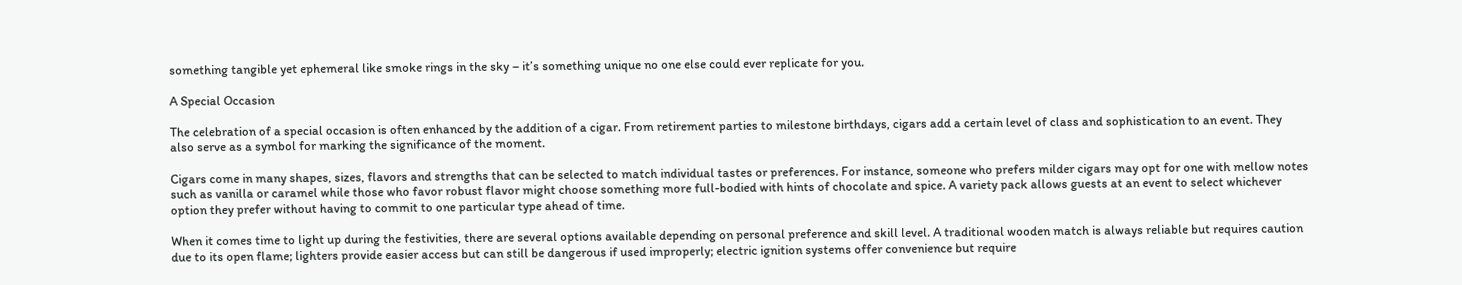something tangible yet ephemeral like smoke rings in the sky – it’s something unique no one else could ever replicate for you.

A Special Occasion

The celebration of a special occasion is often enhanced by the addition of a cigar. From retirement parties to milestone birthdays, cigars add a certain level of class and sophistication to an event. They also serve as a symbol for marking the significance of the moment.

Cigars come in many shapes, sizes, flavors and strengths that can be selected to match individual tastes or preferences. For instance, someone who prefers milder cigars may opt for one with mellow notes such as vanilla or caramel while those who favor robust flavor might choose something more full-bodied with hints of chocolate and spice. A variety pack allows guests at an event to select whichever option they prefer without having to commit to one particular type ahead of time.

When it comes time to light up during the festivities, there are several options available depending on personal preference and skill level. A traditional wooden match is always reliable but requires caution due to its open flame; lighters provide easier access but can still be dangerous if used improperly; electric ignition systems offer convenience but require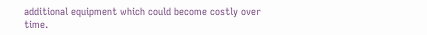additional equipment which could become costly over time.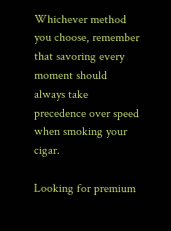Whichever method you choose, remember that savoring every moment should always take precedence over speed when smoking your cigar.

Looking for premium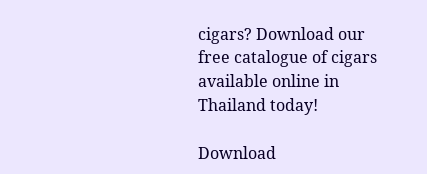cigars? Download our free catalogue of cigars available online in Thailand today!

Download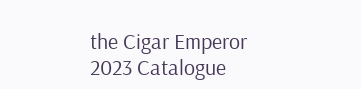the Cigar Emperor
2023 Catalogue